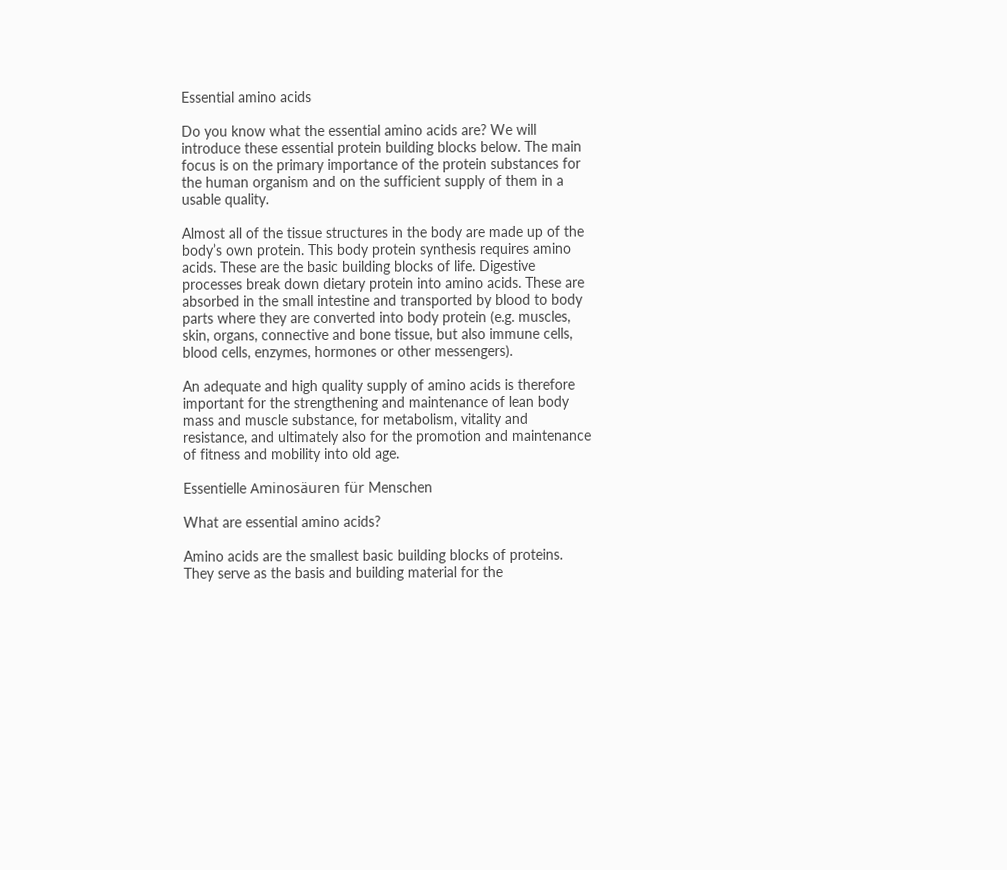Essential amino acids

Do you know what the essential amino acids are? We will introduce these essential protein building blocks below. The main focus is on the primary importance of the protein substances for the human organism and on the sufficient supply of them in a usable quality.

Almost all of the tissue structures in the body are made up of the body’s own protein. This body protein synthesis requires amino acids. These are the basic building blocks of life. Digestive processes break down dietary protein into amino acids. These are absorbed in the small intestine and transported by blood to body parts where they are converted into body protein (e.g. muscles, skin, organs, connective and bone tissue, but also immune cells, blood cells, enzymes, hormones or other messengers).

An adequate and high quality supply of amino acids is therefore important for the strengthening and maintenance of lean body mass and muscle substance, for metabolism, vitality and resistance, and ultimately also for the promotion and maintenance of fitness and mobility into old age.

Essentielle Aminosäuren für Menschen

What are essential amino acids?

Amino acids are the smallest basic building blocks of proteins. They serve as the basis and building material for the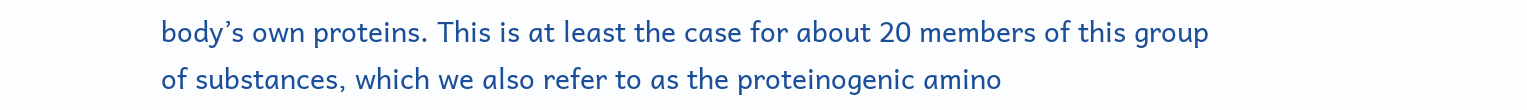body’s own proteins. This is at least the case for about 20 members of this group of substances, which we also refer to as the proteinogenic amino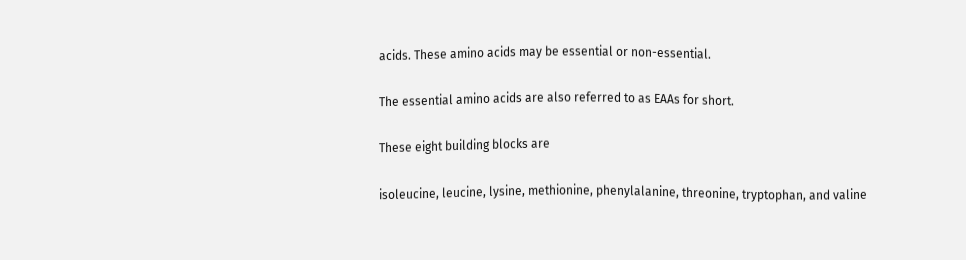acids. These amino acids may be essential or non-essential.

The essential amino acids are also referred to as EAAs for short.

These eight building blocks are

isoleucine, leucine, lysine, methionine, phenylalanine, threonine, tryptophan, and valine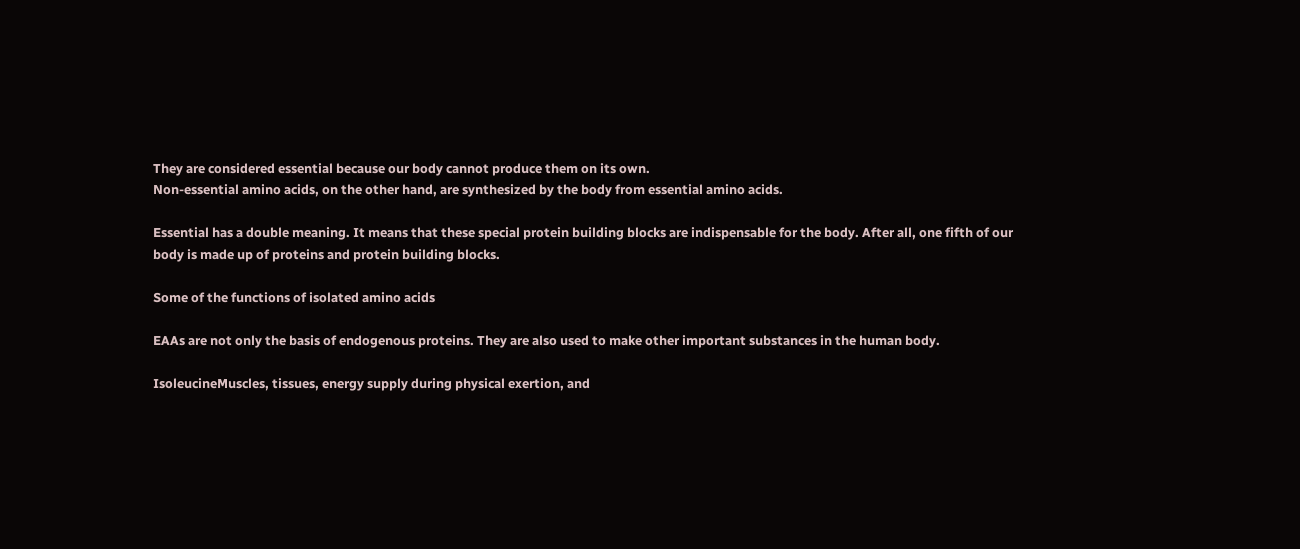They are considered essential because our body cannot produce them on its own.
Non-essential amino acids, on the other hand, are synthesized by the body from essential amino acids.

Essential has a double meaning. It means that these special protein building blocks are indispensable for the body. After all, one fifth of our body is made up of proteins and protein building blocks.

Some of the functions of isolated amino acids

EAAs are not only the basis of endogenous proteins. They are also used to make other important substances in the human body.

IsoleucineMuscles, tissues, energy supply during physical exertion, and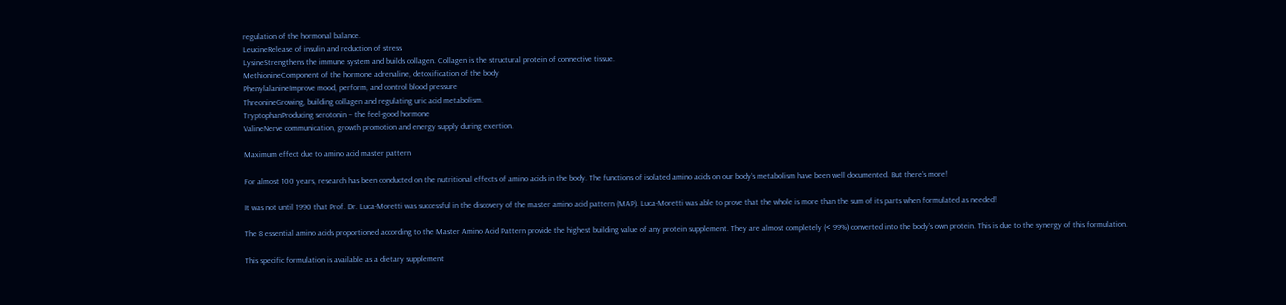regulation of the hormonal balance.
LeucineRelease of insulin and reduction of stress
LysineStrengthens the immune system and builds collagen. Collagen is the structural protein of connective tissue.
MethionineComponent of the hormone adrenaline, detoxification of the body
PhenylalanineImprove mood, perform, and control blood pressure
ThreonineGrowing, building collagen and regulating uric acid metabolism.
TryptophanProducing serotonin – the feel-good hormone
ValineNerve communication, growth promotion and energy supply during exertion.

Maximum effect due to amino acid master pattern

For almost 100 years, research has been conducted on the nutritional effects of amino acids in the body. The functions of isolated amino acids on our body’s metabolism have been well documented. But there’s more!

It was not until 1990 that Prof. Dr. Luca-Moretti was successful in the discovery of the master amino acid pattern (MAP). Luca-Moretti was able to prove that the whole is more than the sum of its parts when formulated as needed!

The 8 essential amino acids proportioned according to the Master Amino Acid Pattern provide the highest building value of any protein supplement. They are almost completely (< 99%) converted into the body’s own protein. This is due to the synergy of this formulation.

This specific formulation is available as a dietary supplement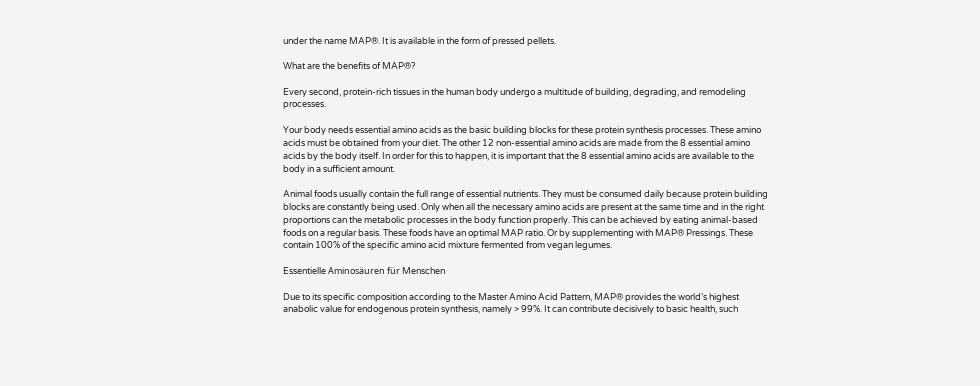under the name MAP®. It is available in the form of pressed pellets.

What are the benefits of MAP®?

Every second, protein-rich tissues in the human body undergo a multitude of building, degrading, and remodeling processes.

Your body needs essential amino acids as the basic building blocks for these protein synthesis processes. These amino acids must be obtained from your diet. The other 12 non-essential amino acids are made from the 8 essential amino acids by the body itself. In order for this to happen, it is important that the 8 essential amino acids are available to the body in a sufficient amount.

Animal foods usually contain the full range of essential nutrients. They must be consumed daily because protein building blocks are constantly being used. Only when all the necessary amino acids are present at the same time and in the right proportions can the metabolic processes in the body function properly. This can be achieved by eating animal-based foods on a regular basis. These foods have an optimal MAP ratio. Or by supplementing with MAP® Pressings. These contain 100% of the specific amino acid mixture fermented from vegan legumes.

Essentielle Aminosäuren für Menschen

Due to its specific composition according to the Master Amino Acid Pattern, MAP® provides the world’s highest anabolic value for endogenous protein synthesis, namely > 99%. It can contribute decisively to basic health, such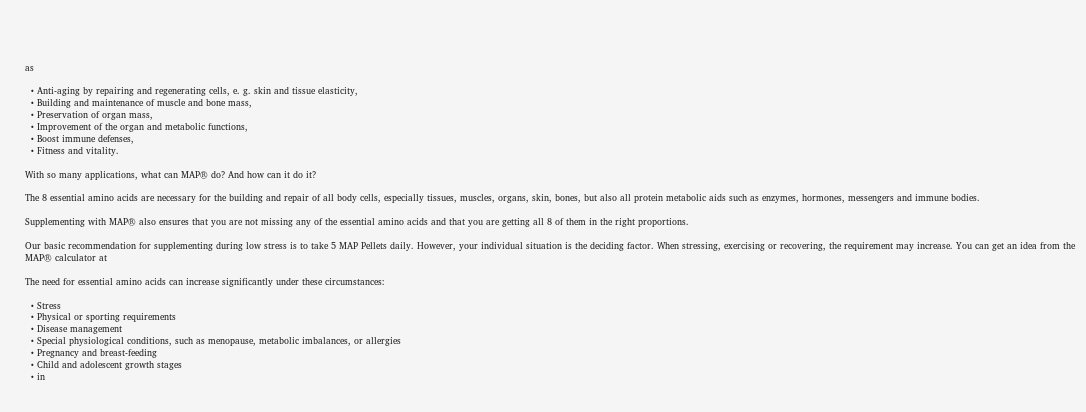as

  • Anti-aging by repairing and regenerating cells, e. g. skin and tissue elasticity,
  • Building and maintenance of muscle and bone mass,
  • Preservation of organ mass,
  • Improvement of the organ and metabolic functions,
  • Boost immune defenses,
  • Fitness and vitality.

With so many applications, what can MAP® do? And how can it do it?

The 8 essential amino acids are necessary for the building and repair of all body cells, especially tissues, muscles, organs, skin, bones, but also all protein metabolic aids such as enzymes, hormones, messengers and immune bodies.

Supplementing with MAP® also ensures that you are not missing any of the essential amino acids and that you are getting all 8 of them in the right proportions.

Our basic recommendation for supplementing during low stress is to take 5 MAP Pellets daily. However, your individual situation is the deciding factor. When stressing, exercising or recovering, the requirement may increase. You can get an idea from the MAP® calculator at

The need for essential amino acids can increase significantly under these circumstances:

  • Stress
  • Physical or sporting requirements
  • Disease management
  • Special physiological conditions, such as menopause, metabolic imbalances, or allergies
  • Pregnancy and breast-feeding
  • Child and adolescent growth stages
  • in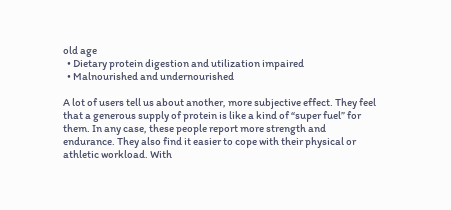old age
  • Dietary protein digestion and utilization impaired
  • Malnourished and undernourished

A lot of users tell us about another, more subjective effect. They feel that a generous supply of protein is like a kind of “super fuel” for them. In any case, these people report more strength and endurance. They also find it easier to cope with their physical or athletic workload. With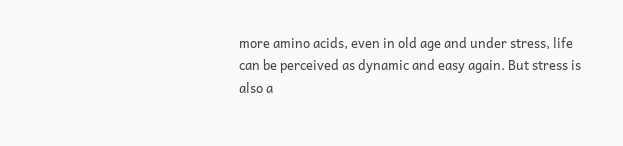more amino acids, even in old age and under stress, life can be perceived as dynamic and easy again. But stress is also a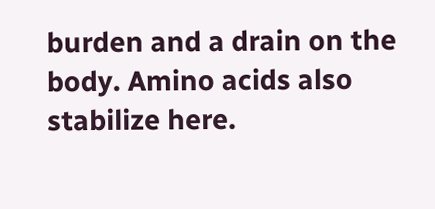burden and a drain on the body. Amino acids also stabilize here.